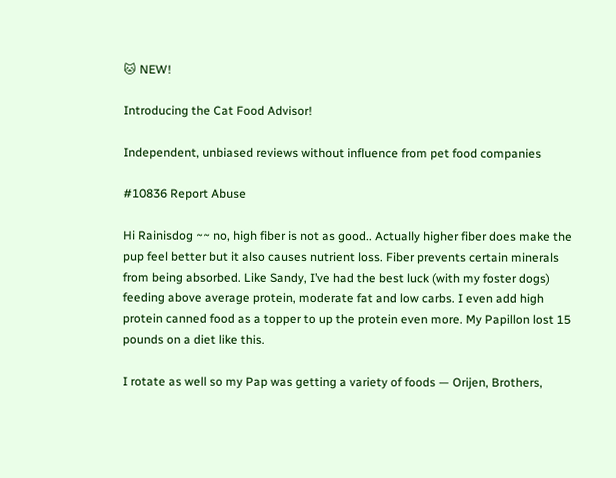🐱 NEW!

Introducing the Cat Food Advisor!

Independent, unbiased reviews without influence from pet food companies

#10836 Report Abuse

Hi Rainisdog ~~ no, high fiber is not as good.. Actually higher fiber does make the pup feel better but it also causes nutrient loss. Fiber prevents certain minerals from being absorbed. Like Sandy, I’ve had the best luck (with my foster dogs) feeding above average protein, moderate fat and low carbs. I even add high protein canned food as a topper to up the protein even more. My Papillon lost 15 pounds on a diet like this.

I rotate as well so my Pap was getting a variety of foods — Orijen, Brothers,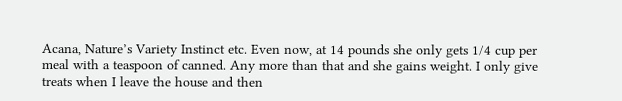Acana, Nature’s Variety Instinct etc. Even now, at 14 pounds she only gets 1/4 cup per meal with a teaspoon of canned. Any more than that and she gains weight. I only give treats when I leave the house and then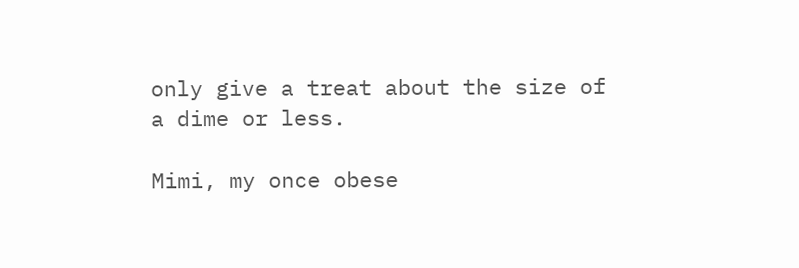only give a treat about the size of a dime or less.

Mimi, my once obese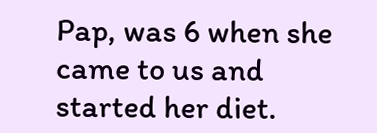Pap, was 6 when she came to us and started her diet.